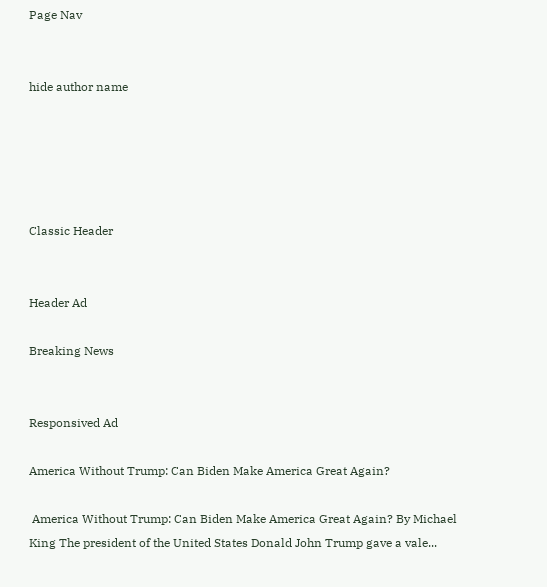Page Nav


hide author name





Classic Header


Header Ad

Breaking News


Responsived Ad

America Without Trump: Can Biden Make America Great Again?

 America Without Trump: Can Biden Make America Great Again? By Michael King The president of the United States Donald John Trump gave a vale...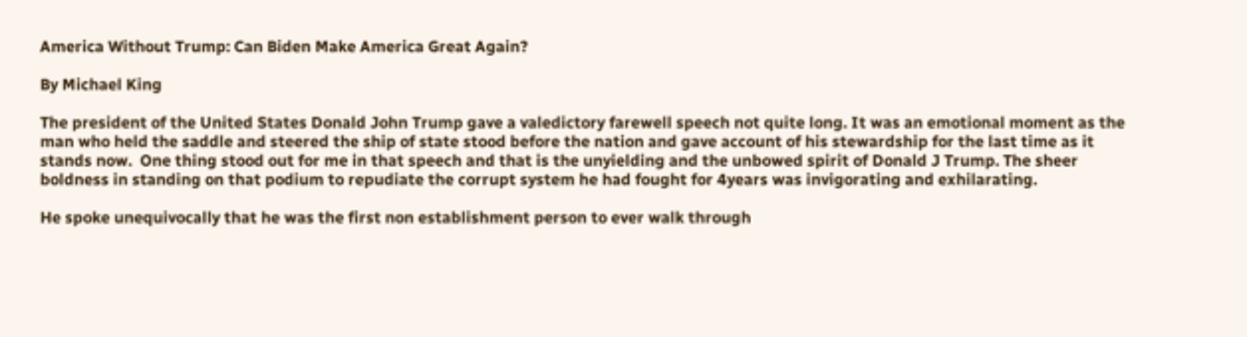America Without Trump: Can Biden Make America Great Again?

By Michael King

The president of the United States Donald John Trump gave a valedictory farewell speech not quite long. It was an emotional moment as the man who held the saddle and steered the ship of state stood before the nation and gave account of his stewardship for the last time as it stands now.  One thing stood out for me in that speech and that is the unyielding and the unbowed spirit of Donald J Trump. The sheer boldness in standing on that podium to repudiate the corrupt system he had fought for 4years was invigorating and exhilarating.

He spoke unequivocally that he was the first non establishment person to ever walk through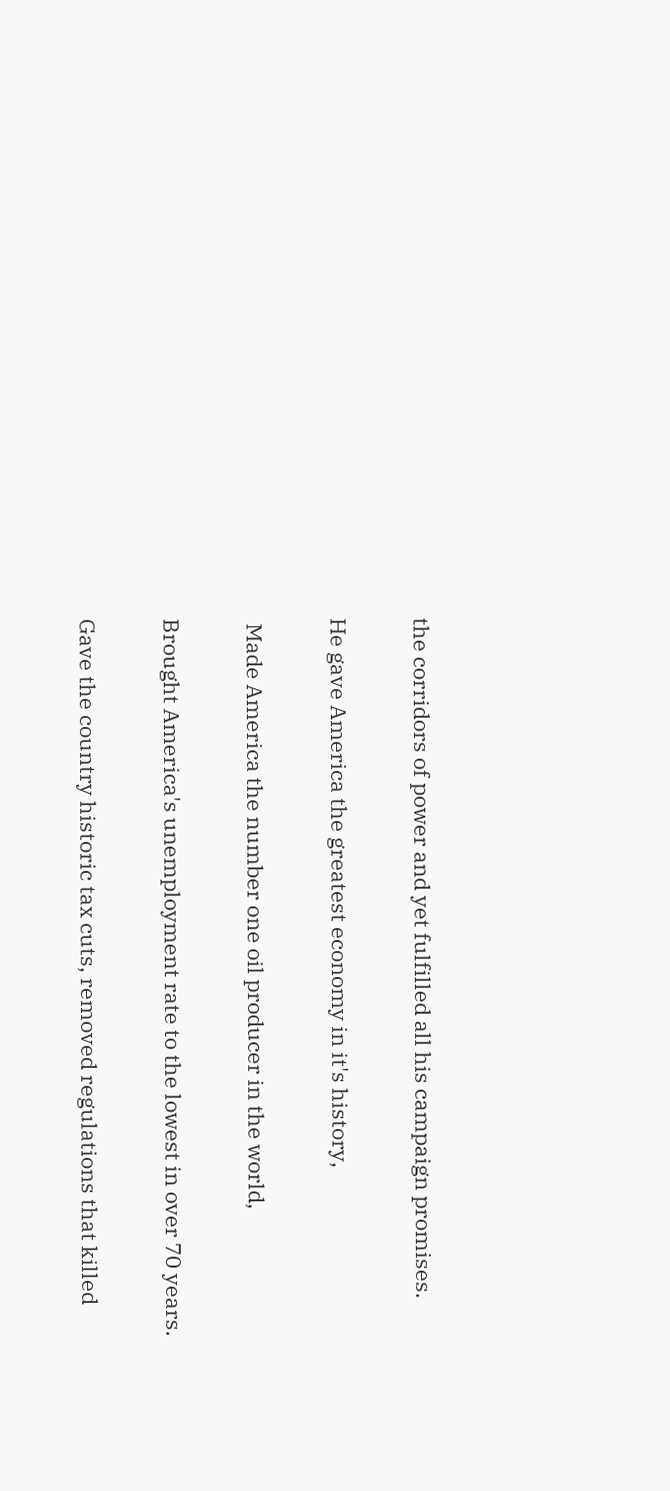the corridors of power and yet fulfilled all his campaign promises.

He gave America the greatest economy in it's history,

 Made America the number one oil producer in the world,

Brought America's unemployment rate to the lowest in over 70 years.

Gave the country historic tax cuts, removed regulations that killed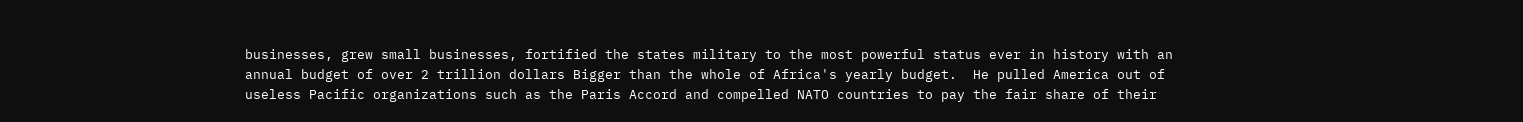businesses, grew small businesses, fortified the states military to the most powerful status ever in history with an annual budget of over 2 trillion dollars Bigger than the whole of Africa's yearly budget.  He pulled America out of useless Pacific organizations such as the Paris Accord and compelled NATO countries to pay the fair share of their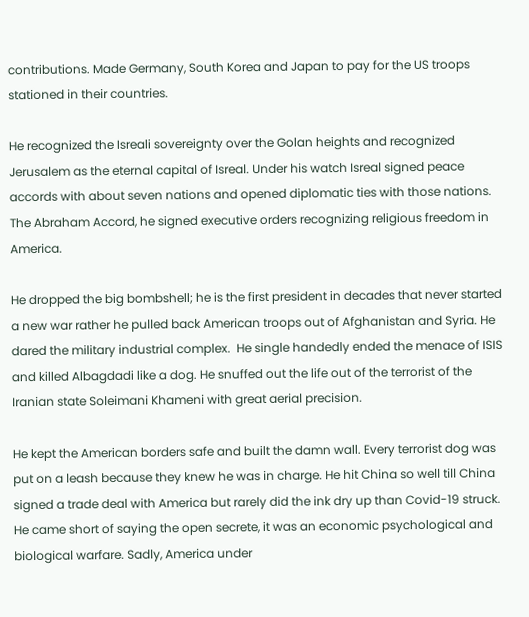contributions. Made Germany, South Korea and Japan to pay for the US troops stationed in their countries.

He recognized the Isreali sovereignty over the Golan heights and recognized Jerusalem as the eternal capital of Isreal. Under his watch Isreal signed peace accords with about seven nations and opened diplomatic ties with those nations. The Abraham Accord, he signed executive orders recognizing religious freedom in America.

He dropped the big bombshell; he is the first president in decades that never started a new war rather he pulled back American troops out of Afghanistan and Syria. He dared the military industrial complex.  He single handedly ended the menace of ISIS and killed Albagdadi like a dog. He snuffed out the life out of the terrorist of the Iranian state Soleimani Khameni with great aerial precision.

He kept the American borders safe and built the damn wall. Every terrorist dog was put on a leash because they knew he was in charge. He hit China so well till China signed a trade deal with America but rarely did the ink dry up than Covid-19 struck. He came short of saying the open secrete, it was an economic psychological and biological warfare. Sadly, America under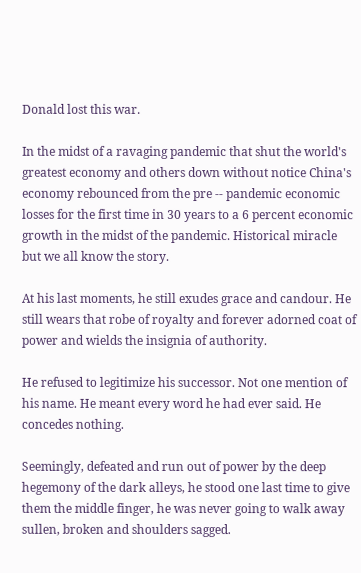Donald lost this war.

In the midst of a ravaging pandemic that shut the world's greatest economy and others down without notice China's economy rebounced from the pre -- pandemic economic losses for the first time in 30 years to a 6 percent economic growth in the midst of the pandemic. Historical miracle but we all know the story.

At his last moments, he still exudes grace and candour. He still wears that robe of royalty and forever adorned coat of power and wields the insignia of authority.

He refused to legitimize his successor. Not one mention of his name. He meant every word he had ever said. He concedes nothing.

Seemingly, defeated and run out of power by the deep hegemony of the dark alleys, he stood one last time to give them the middle finger, he was never going to walk away sullen, broken and shoulders sagged.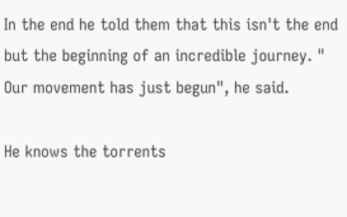In the end he told them that this isn't the end but the beginning of an incredible journey. " Our movement has just begun", he said.

He knows the torrents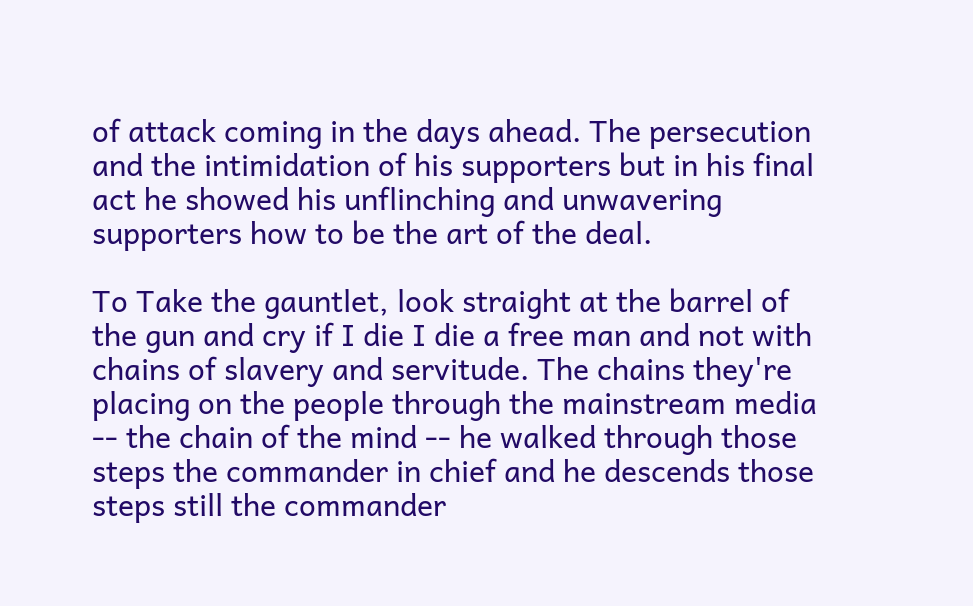of attack coming in the days ahead. The persecution and the intimidation of his supporters but in his final act he showed his unflinching and unwavering supporters how to be the art of the deal.

To Take the gauntlet, look straight at the barrel of the gun and cry if I die I die a free man and not with chains of slavery and servitude. The chains they're placing on the people through the mainstream media -- the chain of the mind -- he walked through those steps the commander in chief and he descends those steps still the commander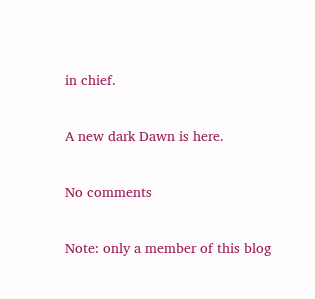in chief.

A new dark Dawn is here.

No comments

Note: only a member of this blog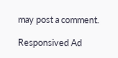may post a comment.

Responsived Ad